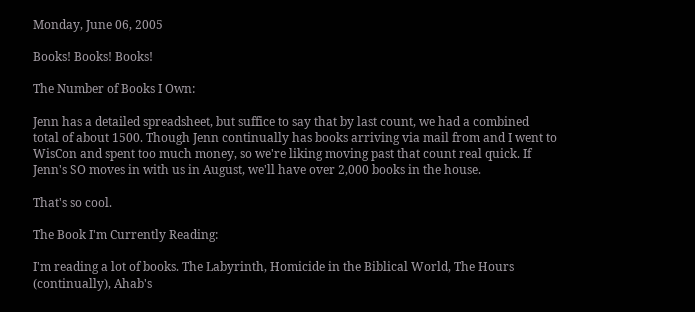Monday, June 06, 2005

Books! Books! Books!

The Number of Books I Own:

Jenn has a detailed spreadsheet, but suffice to say that by last count, we had a combined total of about 1500. Though Jenn continually has books arriving via mail from and I went to WisCon and spent too much money, so we're liking moving past that count real quick. If Jenn's SO moves in with us in August, we'll have over 2,000 books in the house.

That's so cool.

The Book I'm Currently Reading:

I'm reading a lot of books. The Labyrinth, Homicide in the Biblical World, The Hours (continually), Ahab's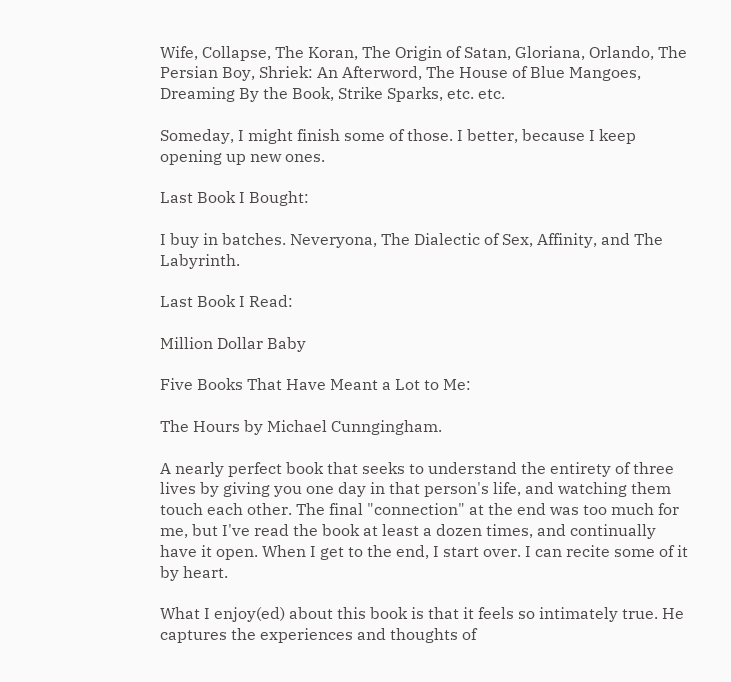Wife, Collapse, The Koran, The Origin of Satan, Gloriana, Orlando, The Persian Boy, Shriek: An Afterword, The House of Blue Mangoes, Dreaming By the Book, Strike Sparks, etc. etc.

Someday, I might finish some of those. I better, because I keep opening up new ones.

Last Book I Bought:

I buy in batches. Neveryona, The Dialectic of Sex, Affinity, and The Labyrinth.

Last Book I Read:

Million Dollar Baby

Five Books That Have Meant a Lot to Me:

The Hours by Michael Cunngingham.

A nearly perfect book that seeks to understand the entirety of three lives by giving you one day in that person's life, and watching them touch each other. The final "connection" at the end was too much for me, but I've read the book at least a dozen times, and continually have it open. When I get to the end, I start over. I can recite some of it by heart.

What I enjoy(ed) about this book is that it feels so intimately true. He captures the experiences and thoughts of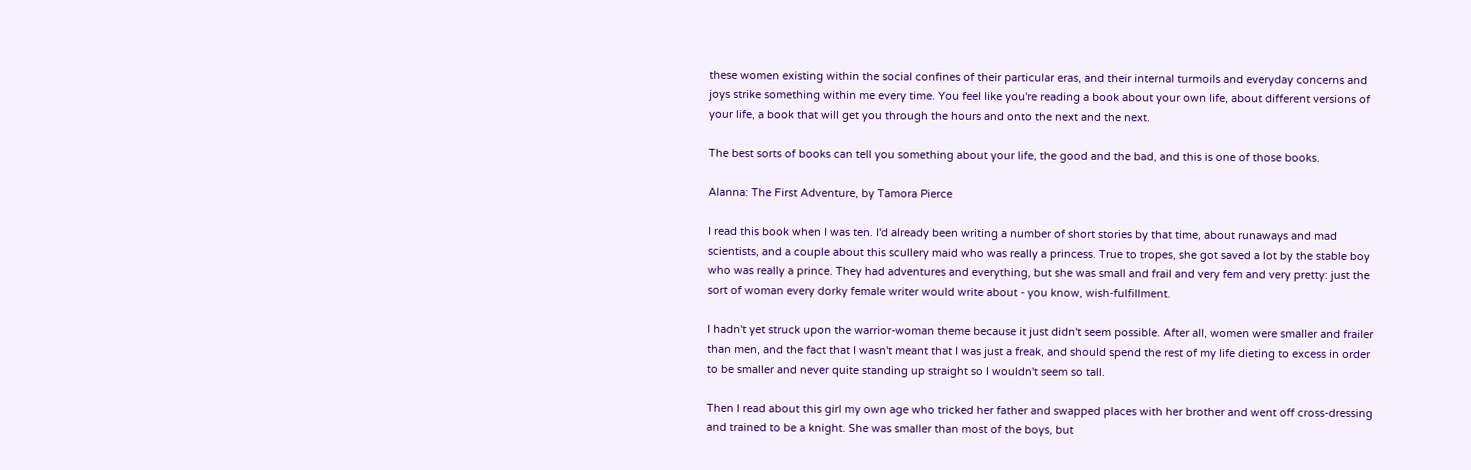these women existing within the social confines of their particular eras, and their internal turmoils and everyday concerns and joys strike something within me every time. You feel like you're reading a book about your own life, about different versions of your life, a book that will get you through the hours and onto the next and the next.

The best sorts of books can tell you something about your life, the good and the bad, and this is one of those books.

Alanna: The First Adventure, by Tamora Pierce

I read this book when I was ten. I'd already been writing a number of short stories by that time, about runaways and mad scientists, and a couple about this scullery maid who was really a princess. True to tropes, she got saved a lot by the stable boy who was really a prince. They had adventures and everything, but she was small and frail and very fem and very pretty: just the sort of woman every dorky female writer would write about - you know, wish-fulfillment.

I hadn't yet struck upon the warrior-woman theme because it just didn't seem possible. After all, women were smaller and frailer than men, and the fact that I wasn't meant that I was just a freak, and should spend the rest of my life dieting to excess in order to be smaller and never quite standing up straight so I wouldn't seem so tall.

Then I read about this girl my own age who tricked her father and swapped places with her brother and went off cross-dressing and trained to be a knight. She was smaller than most of the boys, but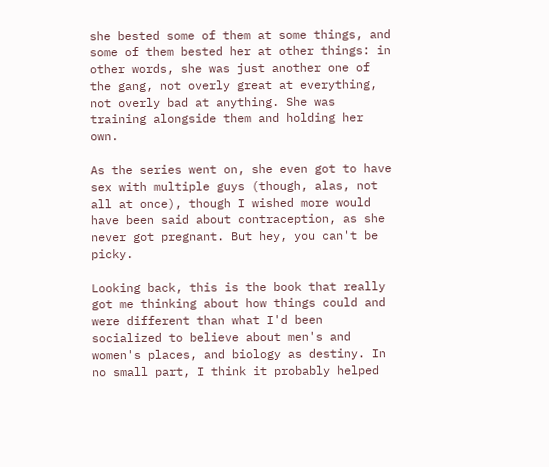she bested some of them at some things, and some of them bested her at other things: in other words, she was just another one of the gang, not overly great at everything, not overly bad at anything. She was training alongside them and holding her own.

As the series went on, she even got to have sex with multiple guys (though, alas, not all at once), though I wished more would have been said about contraception, as she never got pregnant. But hey, you can't be picky.

Looking back, this is the book that really got me thinking about how things could and were different than what I'd been socialized to believe about men's and women's places, and biology as destiny. In no small part, I think it probably helped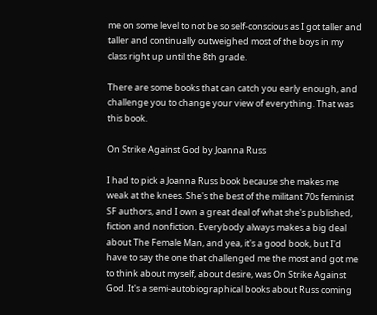me on some level to not be so self-conscious as I got taller and taller and continually outweighed most of the boys in my class right up until the 8th grade.

There are some books that can catch you early enough, and challenge you to change your view of everything. That was this book.

On Strike Against God by Joanna Russ

I had to pick a Joanna Russ book because she makes me weak at the knees. She's the best of the militant 70s feminist SF authors, and I own a great deal of what she's published, fiction and nonfiction. Everybody always makes a big deal about The Female Man, and yea, it's a good book, but I'd have to say the one that challenged me the most and got me to think about myself, about desire, was On Strike Against God. It's a semi-autobiographical books about Russ coming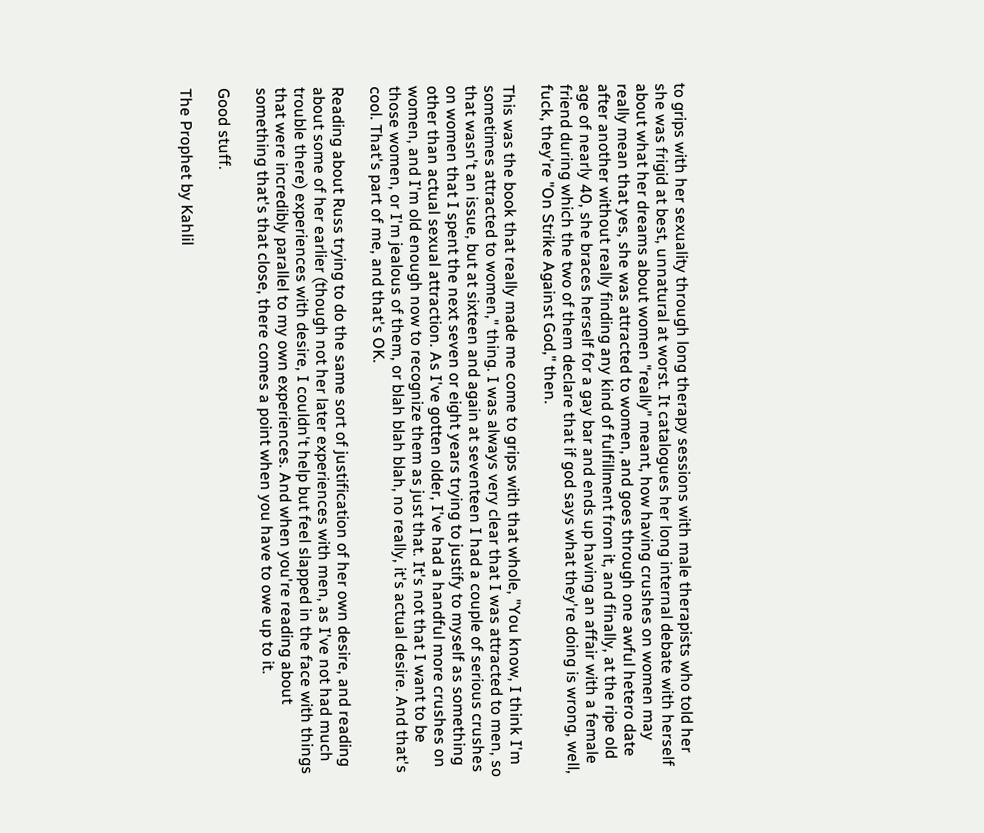to grips with her sexuality through long therapy sessions with male therapists who told her she was frigid at best, unnatural at worst. It catalogues her long internal debate with herself about what her dreams about women "really" meant, how having crushes on women may really mean that yes, she was attracted to women, and goes through one awful hetero date after another without really finding any kind of fulfillment from it, and finally, at the ripe old age of nearly 40, she braces herself for a gay bar and ends up having an affair with a female friend during which the two of them declare that if god says what they're doing is wrong, well, fuck, they're "On Strike Against God," then.

This was the book that really made me come to grips with that whole, "You know, I think I'm sometimes attracted to women," thing. I was always very clear that I was attracted to men, so that wasn't an issue, but at sixteen and again at seventeen I had a couple of serious crushes on women that I spent the next seven or eight years trying to justify to myself as something other than actual sexual attraction. As I've gotten older, I've had a handful more crushes on women, and I'm old enough now to recognize them as just that. It's not that I want to be those women, or I'm jealous of them, or blah blah blah, no really, it's actual desire. And that's cool. That's part of me, and that's OK.

Reading about Russ trying to do the same sort of justification of her own desire, and reading about some of her earlier (though not her later experiences with men, as I've not had much trouble there) experiences with desire, I couldn't help but feel slapped in the face with things that were incredibly parallel to my own experiences. And when you're reading about something that's that close, there comes a point when you have to owe up to it.

Good stuff.

The Prophet by Kahlil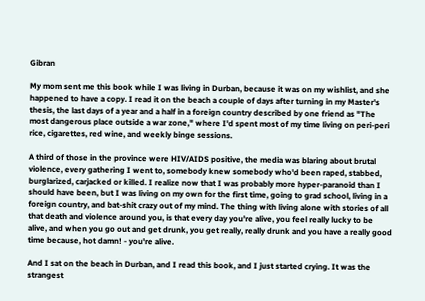Gibran

My mom sent me this book while I was living in Durban, because it was on my wishlist, and she happened to have a copy. I read it on the beach a couple of days after turning in my Master's thesis, the last days of a year and a half in a foreign country described by one friend as "The most dangerous place outside a war zone," where I'd spent most of my time living on peri-peri rice, cigarettes, red wine, and weekly binge sessions.

A third of those in the province were HIV/AIDS positive, the media was blaring about brutal violence, every gathering I went to, somebody knew somebody who'd been raped, stabbed, burglarized, carjacked or killed. I realize now that I was probably more hyper-paranoid than I should have been, but I was living on my own for the first time, going to grad school, living in a foreign country, and bat-shit crazy out of my mind. The thing with living alone with stories of all that death and violence around you, is that every day you're alive, you feel really lucky to be alive, and when you go out and get drunk, you get really, really drunk and you have a really good time because, hot damn! - you're alive.

And I sat on the beach in Durban, and I read this book, and I just started crying. It was the strangest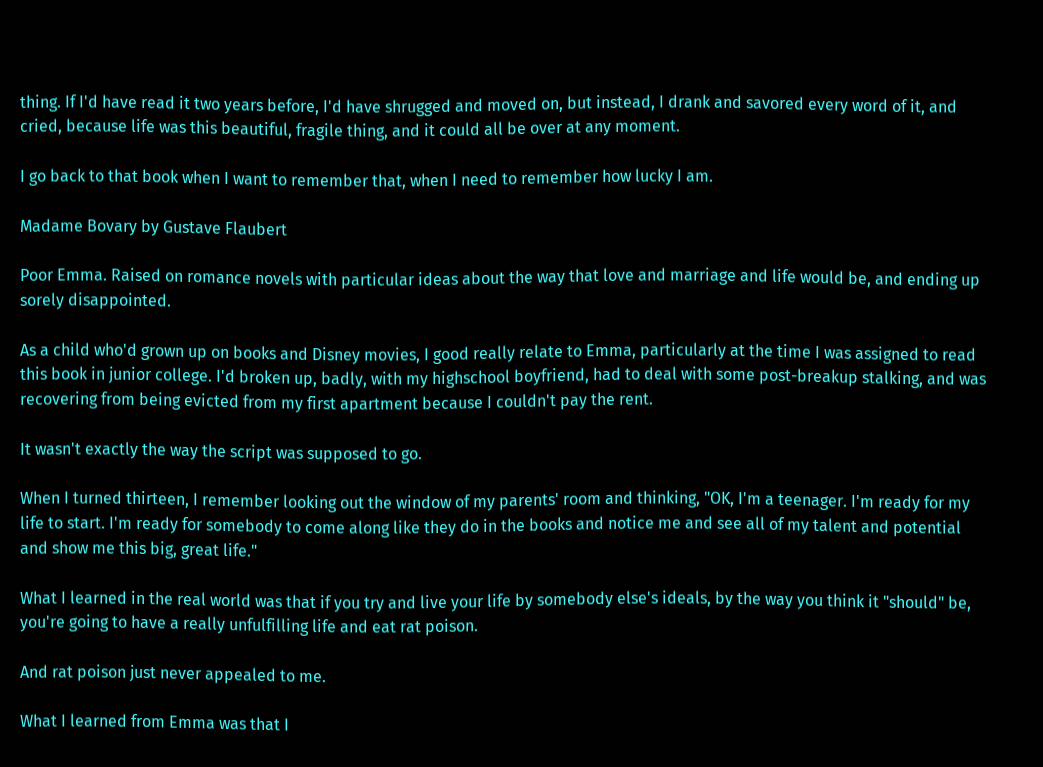thing. If I'd have read it two years before, I'd have shrugged and moved on, but instead, I drank and savored every word of it, and cried, because life was this beautiful, fragile thing, and it could all be over at any moment.

I go back to that book when I want to remember that, when I need to remember how lucky I am.

Madame Bovary by Gustave Flaubert

Poor Emma. Raised on romance novels with particular ideas about the way that love and marriage and life would be, and ending up sorely disappointed.

As a child who'd grown up on books and Disney movies, I good really relate to Emma, particularly at the time I was assigned to read this book in junior college. I'd broken up, badly, with my highschool boyfriend, had to deal with some post-breakup stalking, and was recovering from being evicted from my first apartment because I couldn't pay the rent.

It wasn't exactly the way the script was supposed to go.

When I turned thirteen, I remember looking out the window of my parents' room and thinking, "OK, I'm a teenager. I'm ready for my life to start. I'm ready for somebody to come along like they do in the books and notice me and see all of my talent and potential and show me this big, great life."

What I learned in the real world was that if you try and live your life by somebody else's ideals, by the way you think it "should" be, you're going to have a really unfulfilling life and eat rat poison.

And rat poison just never appealed to me.

What I learned from Emma was that I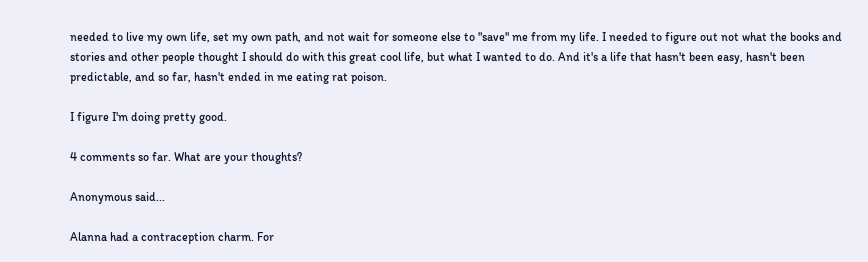needed to live my own life, set my own path, and not wait for someone else to "save" me from my life. I needed to figure out not what the books and stories and other people thought I should do with this great cool life, but what I wanted to do. And it's a life that hasn't been easy, hasn't been predictable, and so far, hasn't ended in me eating rat poison.

I figure I'm doing pretty good.

4 comments so far. What are your thoughts?

Anonymous said...

Alanna had a contraception charm. For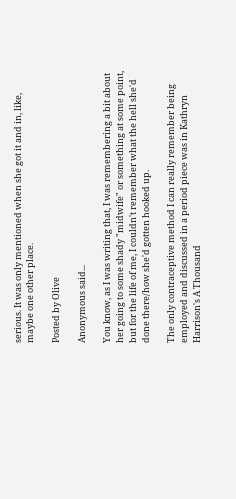serious. It was only mentioned when she got it and in, like, maybe one other place.

Posted by Olive

Anonymous said...

You know, as I was writing that, I was remembering a bit about her going to some shady "midwife" or something at some point, but for the life of me, I couldn't remember what the hell she'd done there/how she'd gotten hooked up.

The only contraceptive method I can really remember being employed and discussed in a period piece was in Kathryn Harrison's A Thousand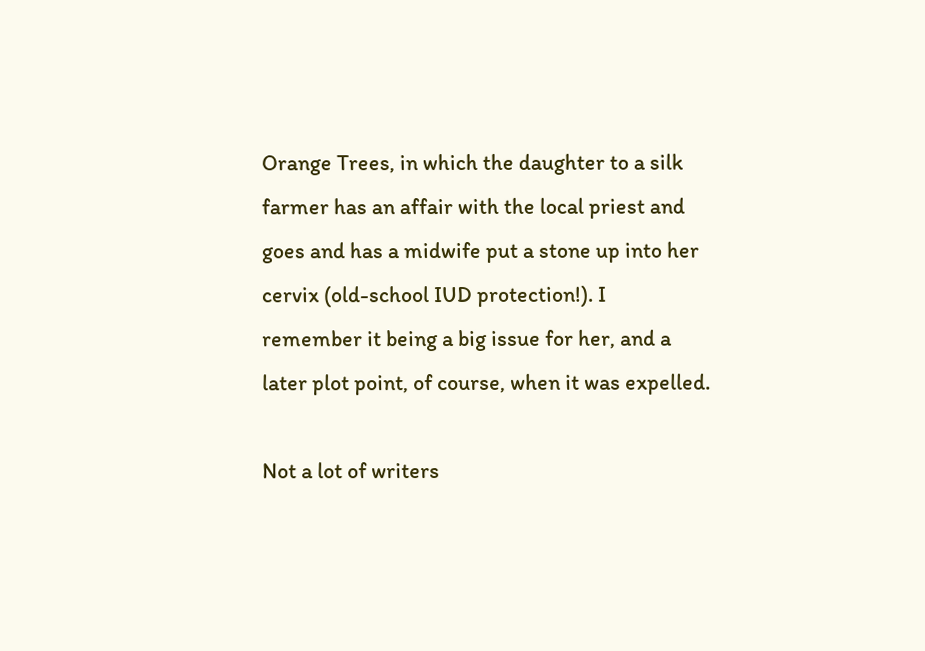Orange Trees, in which the daughter to a silk farmer has an affair with the local priest and goes and has a midwife put a stone up into her cervix (old-school IUD protection!). I remember it being a big issue for her, and a later plot point, of course, when it was expelled.

Not a lot of writers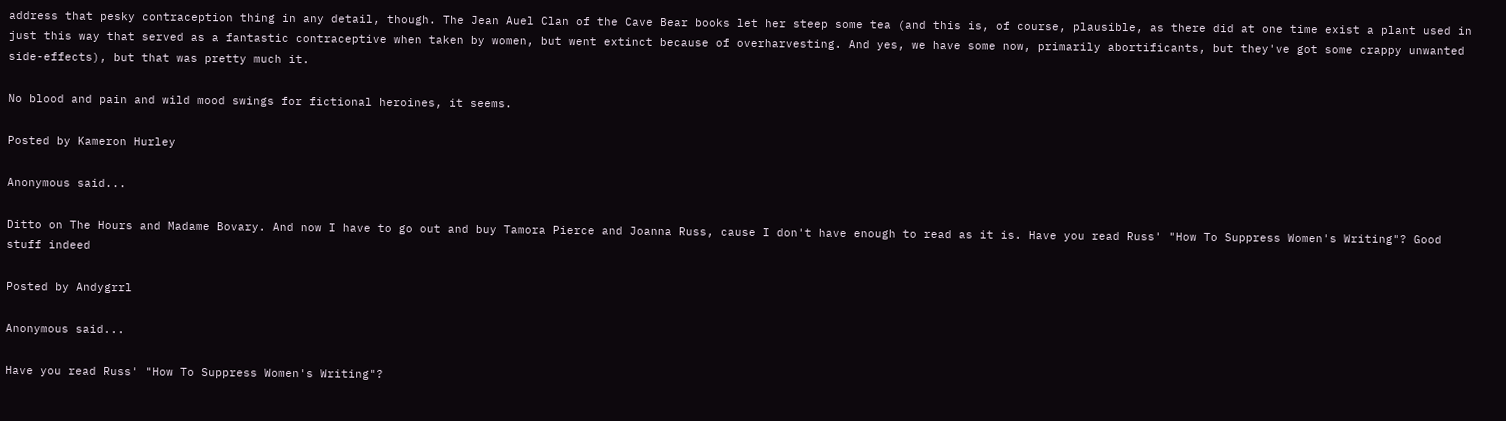address that pesky contraception thing in any detail, though. The Jean Auel Clan of the Cave Bear books let her steep some tea (and this is, of course, plausible, as there did at one time exist a plant used in just this way that served as a fantastic contraceptive when taken by women, but went extinct because of overharvesting. And yes, we have some now, primarily abortificants, but they've got some crappy unwanted side-effects), but that was pretty much it.

No blood and pain and wild mood swings for fictional heroines, it seems.

Posted by Kameron Hurley

Anonymous said...

Ditto on The Hours and Madame Bovary. And now I have to go out and buy Tamora Pierce and Joanna Russ, cause I don't have enough to read as it is. Have you read Russ' "How To Suppress Women's Writing"? Good stuff indeed

Posted by Andygrrl

Anonymous said...

Have you read Russ' "How To Suppress Women's Writing"?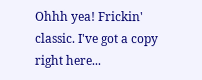Ohhh yea! Frickin' classic. I've got a copy right here...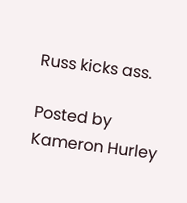Russ kicks ass.

Posted by Kameron Hurley